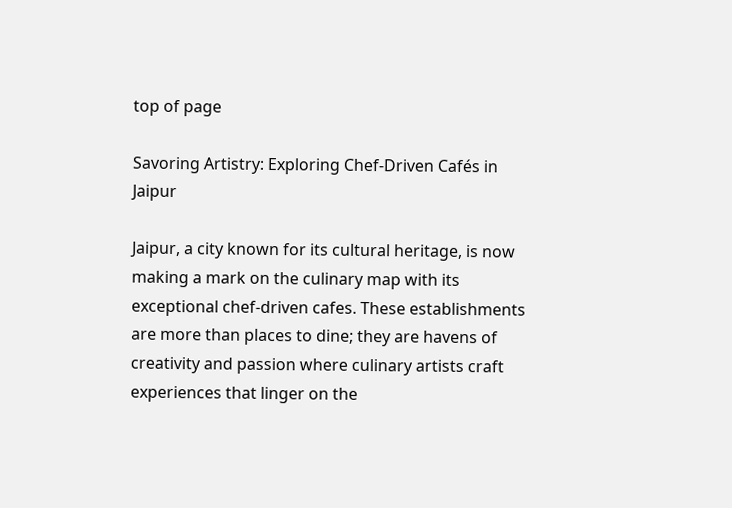top of page

Savoring Artistry: Exploring Chef-Driven Cafés in Jaipur

Jaipur, a city known for its cultural heritage, is now making a mark on the culinary map with its exceptional chef-driven cafes. These establishments are more than places to dine; they are havens of creativity and passion where culinary artists craft experiences that linger on the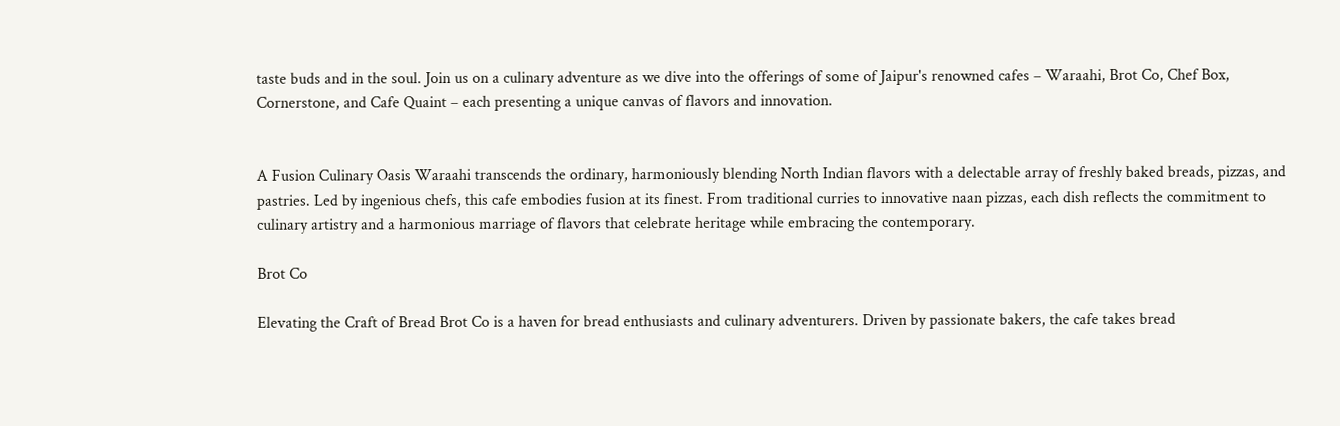taste buds and in the soul. Join us on a culinary adventure as we dive into the offerings of some of Jaipur's renowned cafes – Waraahi, Brot Co, Chef Box, Cornerstone, and Cafe Quaint – each presenting a unique canvas of flavors and innovation.


A Fusion Culinary Oasis Waraahi transcends the ordinary, harmoniously blending North Indian flavors with a delectable array of freshly baked breads, pizzas, and pastries. Led by ingenious chefs, this cafe embodies fusion at its finest. From traditional curries to innovative naan pizzas, each dish reflects the commitment to culinary artistry and a harmonious marriage of flavors that celebrate heritage while embracing the contemporary.

Brot Co

Elevating the Craft of Bread Brot Co is a haven for bread enthusiasts and culinary adventurers. Driven by passionate bakers, the cafe takes bread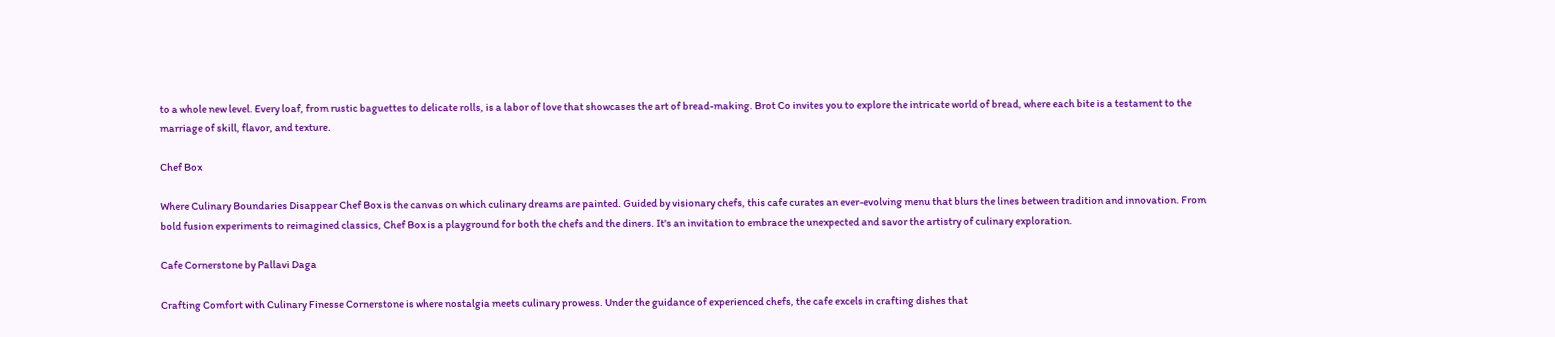to a whole new level. Every loaf, from rustic baguettes to delicate rolls, is a labor of love that showcases the art of bread-making. Brot Co invites you to explore the intricate world of bread, where each bite is a testament to the marriage of skill, flavor, and texture.

Chef Box

Where Culinary Boundaries Disappear Chef Box is the canvas on which culinary dreams are painted. Guided by visionary chefs, this cafe curates an ever-evolving menu that blurs the lines between tradition and innovation. From bold fusion experiments to reimagined classics, Chef Box is a playground for both the chefs and the diners. It's an invitation to embrace the unexpected and savor the artistry of culinary exploration.

Cafe Cornerstone by Pallavi Daga

Crafting Comfort with Culinary Finesse Cornerstone is where nostalgia meets culinary prowess. Under the guidance of experienced chefs, the cafe excels in crafting dishes that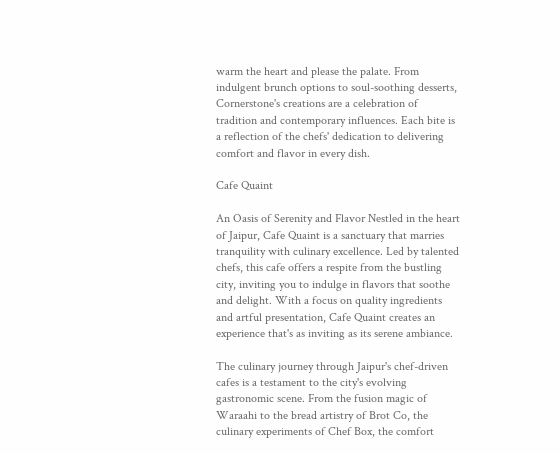warm the heart and please the palate. From indulgent brunch options to soul-soothing desserts, Cornerstone's creations are a celebration of tradition and contemporary influences. Each bite is a reflection of the chefs' dedication to delivering comfort and flavor in every dish.

Cafe Quaint

An Oasis of Serenity and Flavor Nestled in the heart of Jaipur, Cafe Quaint is a sanctuary that marries tranquility with culinary excellence. Led by talented chefs, this cafe offers a respite from the bustling city, inviting you to indulge in flavors that soothe and delight. With a focus on quality ingredients and artful presentation, Cafe Quaint creates an experience that's as inviting as its serene ambiance.

The culinary journey through Jaipur's chef-driven cafes is a testament to the city's evolving gastronomic scene. From the fusion magic of Waraahi to the bread artistry of Brot Co, the culinary experiments of Chef Box, the comfort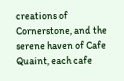creations of Cornerstone, and the serene haven of Cafe Quaint, each cafe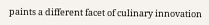paints a different facet of culinary innovation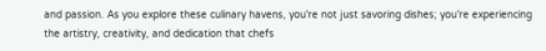and passion. As you explore these culinary havens, you're not just savoring dishes; you're experiencing the artistry, creativity, and dedication that chefs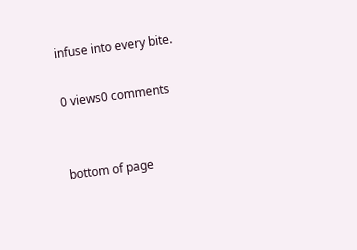infuse into every bite.

0 views0 comments


bottom of page